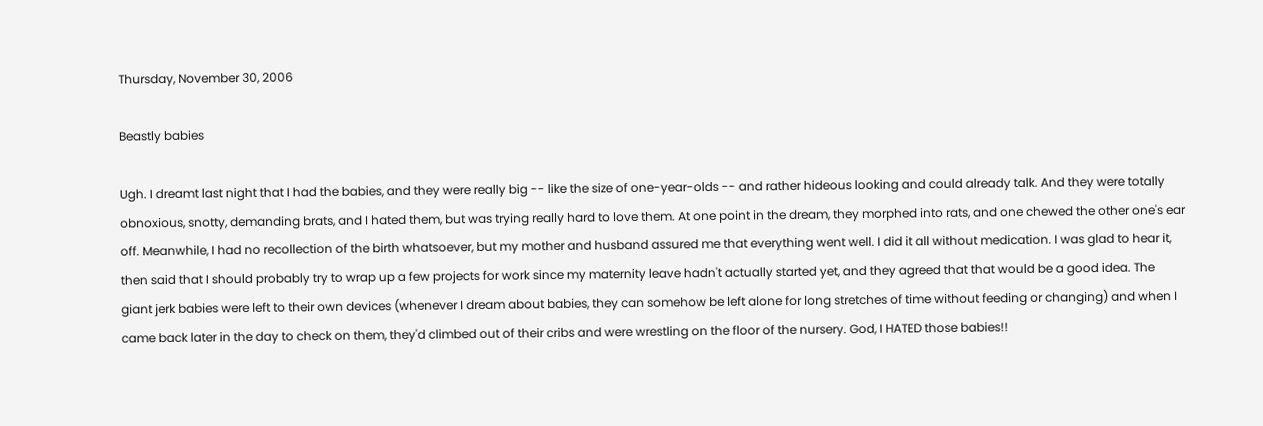Thursday, November 30, 2006

Beastly babies

Ugh. I dreamt last night that I had the babies, and they were really big -- like the size of one-year-olds -- and rather hideous looking and could already talk. And they were totally obnoxious, snotty, demanding brats, and I hated them, but was trying really hard to love them. At one point in the dream, they morphed into rats, and one chewed the other one's ear off. Meanwhile, I had no recollection of the birth whatsoever, but my mother and husband assured me that everything went well. I did it all without medication. I was glad to hear it, then said that I should probably try to wrap up a few projects for work since my maternity leave hadn't actually started yet, and they agreed that that would be a good idea. The giant jerk babies were left to their own devices (whenever I dream about babies, they can somehow be left alone for long stretches of time without feeding or changing) and when I came back later in the day to check on them, they'd climbed out of their cribs and were wrestling on the floor of the nursery. God, I HATED those babies!!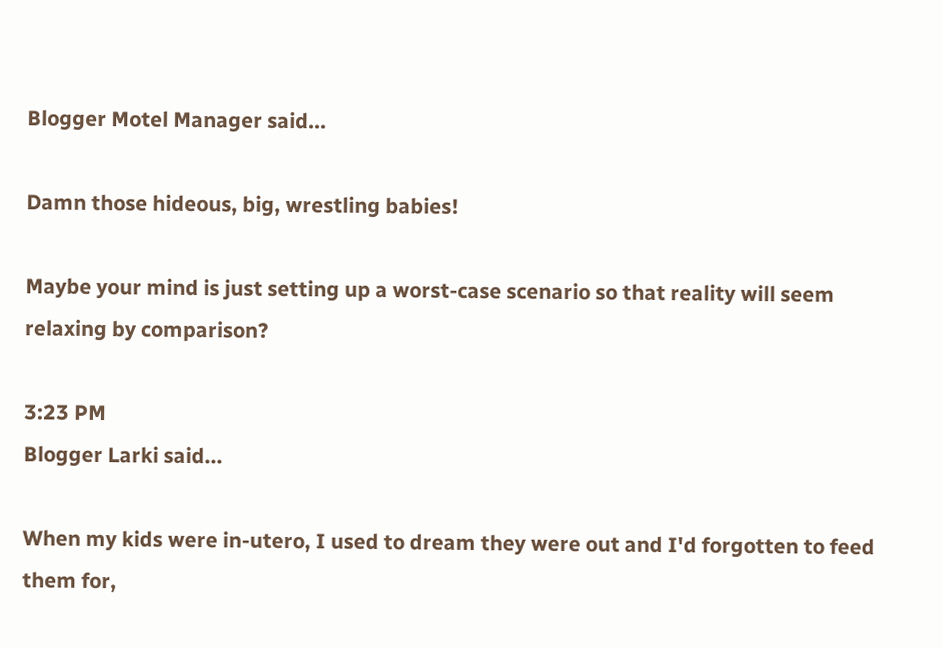Blogger Motel Manager said...

Damn those hideous, big, wrestling babies!

Maybe your mind is just setting up a worst-case scenario so that reality will seem relaxing by comparison?

3:23 PM
Blogger Larki said...

When my kids were in-utero, I used to dream they were out and I'd forgotten to feed them for,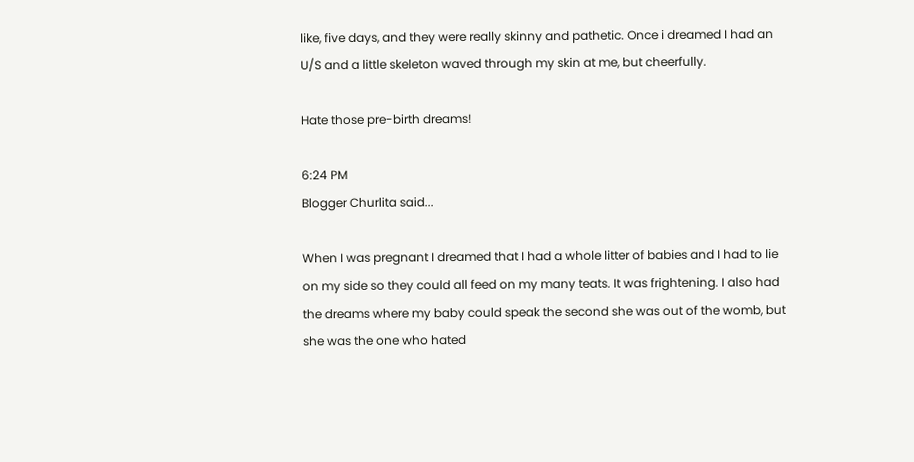like, five days, and they were really skinny and pathetic. Once i dreamed I had an U/S and a little skeleton waved through my skin at me, but cheerfully.

Hate those pre-birth dreams!

6:24 PM
Blogger Churlita said...

When I was pregnant I dreamed that I had a whole litter of babies and I had to lie on my side so they could all feed on my many teats. It was frightening. I also had the dreams where my baby could speak the second she was out of the womb, but she was the one who hated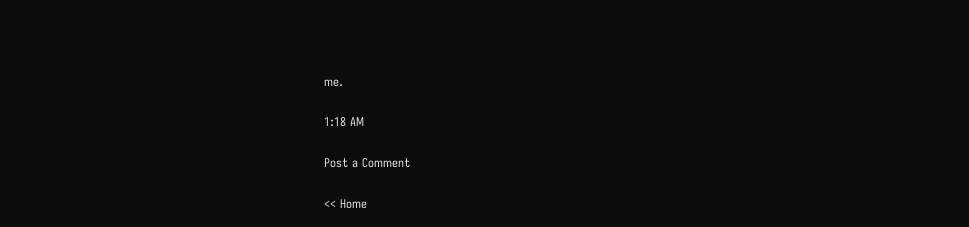me.

1:18 AM

Post a Comment

<< Home